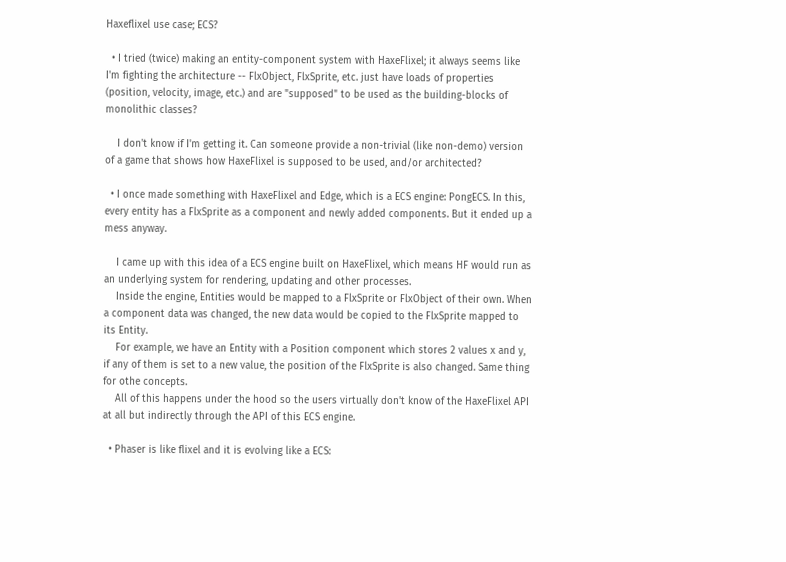Haxeflixel use case; ECS?

  • I tried (twice) making an entity-component system with HaxeFlixel; it always seems like I'm fighting the architecture -- FlxObject, FlxSprite, etc. just have loads of properties (position, velocity, image, etc.) and are "supposed" to be used as the building-blocks of monolithic classes?

    I don't know if I'm getting it. Can someone provide a non-trivial (like non-demo) version of a game that shows how HaxeFlixel is supposed to be used, and/or architected?

  • I once made something with HaxeFlixel and Edge, which is a ECS engine: PongECS. In this, every entity has a FlxSprite as a component and newly added components. But it ended up a mess anyway.

    I came up with this idea of a ECS engine built on HaxeFlixel, which means HF would run as an underlying system for rendering, updating and other processes.
    Inside the engine, Entities would be mapped to a FlxSprite or FlxObject of their own. When a component data was changed, the new data would be copied to the FlxSprite mapped to its Entity.
    For example, we have an Entity with a Position component which stores 2 values x and y, if any of them is set to a new value, the position of the FlxSprite is also changed. Same thing for othe concepts.
    All of this happens under the hood so the users virtually don't know of the HaxeFlixel API at all but indirectly through the API of this ECS engine.

  • Phaser is like flixel and it is evolving like a ECS: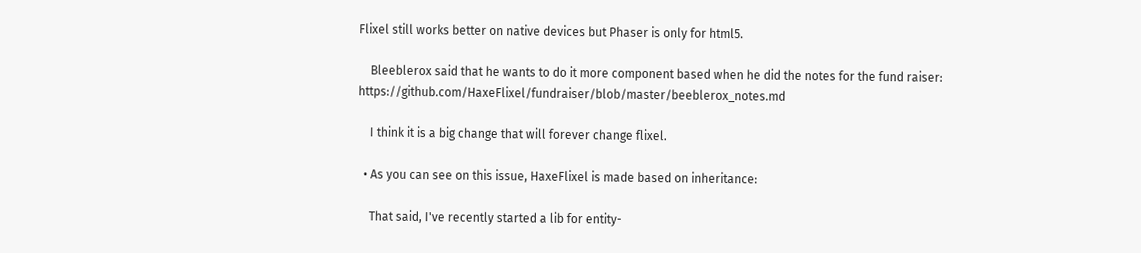Flixel still works better on native devices but Phaser is only for html5.

    Bleeblerox said that he wants to do it more component based when he did the notes for the fund raiser: https://github.com/HaxeFlixel/fundraiser/blob/master/beeblerox_notes.md

    I think it is a big change that will forever change flixel.

  • As you can see on this issue, HaxeFlixel is made based on inheritance:

    That said, I've recently started a lib for entity-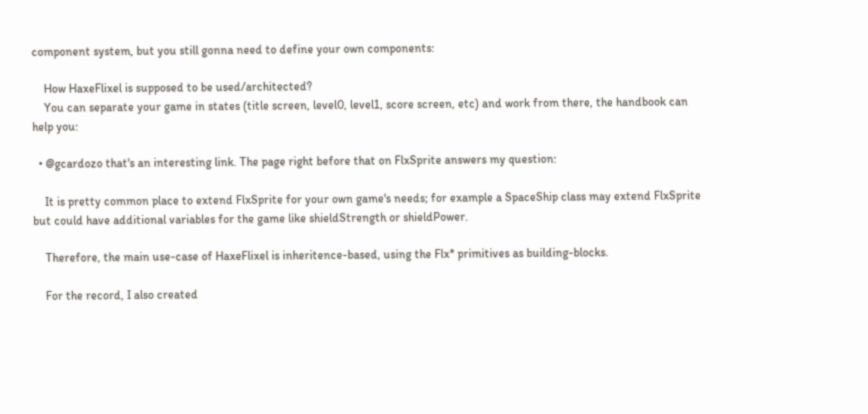component system, but you still gonna need to define your own components:

    How HaxeFlixel is supposed to be used/architected?
    You can separate your game in states (title screen, level0, level1, score screen, etc) and work from there, the handbook can help you:

  • @gcardozo that's an interesting link. The page right before that on FlxSprite answers my question:

    It is pretty common place to extend FlxSprite for your own game's needs; for example a SpaceShip class may extend FlxSprite but could have additional variables for the game like shieldStrength or shieldPower.

    Therefore, the main use-case of HaxeFlixel is inheritence-based, using the Flx* primitives as building-blocks.

    For the record, I also created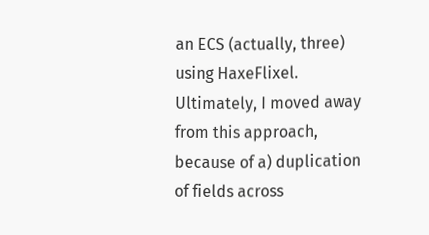an ECS (actually, three) using HaxeFlixel. Ultimately, I moved away from this approach, because of a) duplication of fields across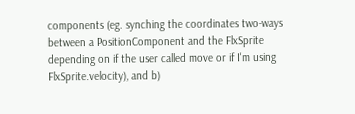components (eg. synching the coordinates two-ways between a PositionComponent and the FlxSprite depending on if the user called move or if I'm using FlxSprite.velocity), and b)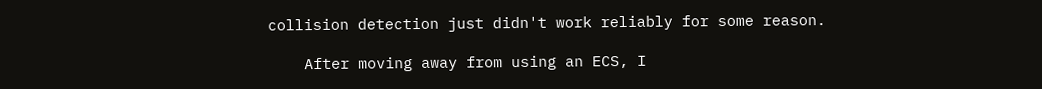collision detection just didn't work reliably for some reason.

    After moving away from using an ECS, I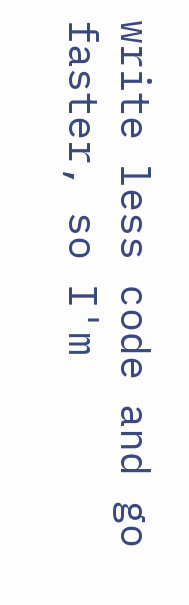write less code and go faster, so I'm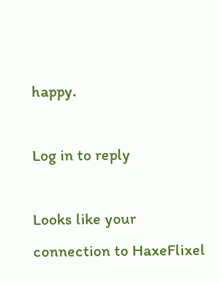happy.

Log in to reply

Looks like your connection to HaxeFlixel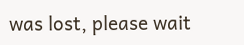was lost, please wait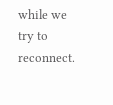while we try to reconnect.